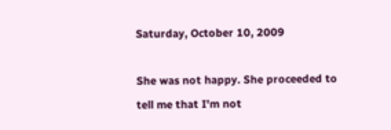Saturday, October 10, 2009

She was not happy. She proceeded to tell me that I'm not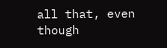all that, even though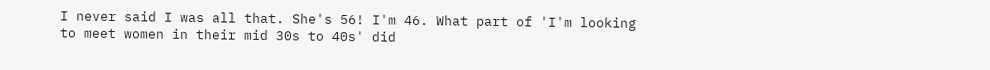I never said I was all that. She's 56! I'm 46. What part of 'I'm looking to meet women in their mid 30s to 40s' did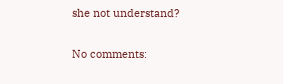she not understand?

No comments: